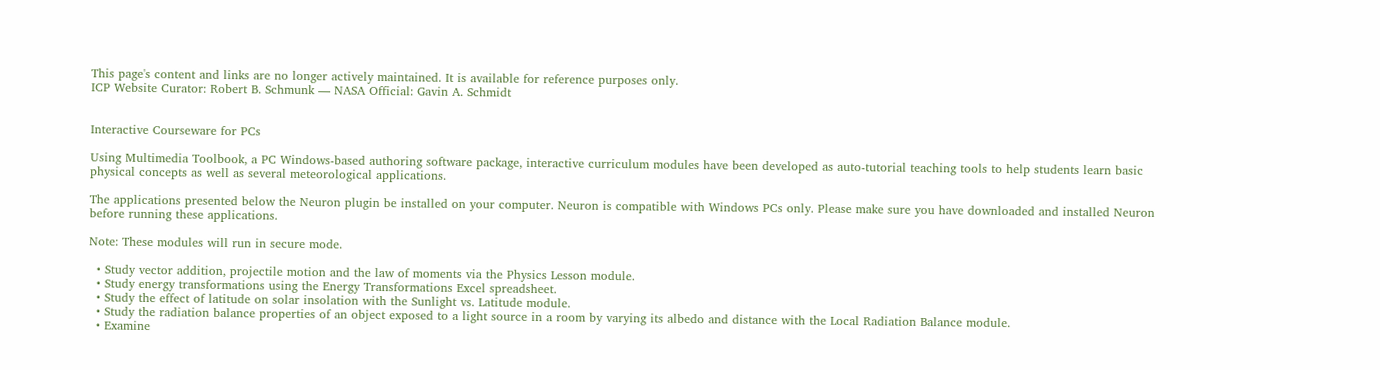This page's content and links are no longer actively maintained. It is available for reference purposes only.
ICP Website Curator: Robert B. Schmunk — NASA Official: Gavin A. Schmidt


Interactive Courseware for PCs

Using Multimedia Toolbook, a PC Windows-based authoring software package, interactive curriculum modules have been developed as auto-tutorial teaching tools to help students learn basic physical concepts as well as several meteorological applications.

The applications presented below the Neuron plugin be installed on your computer. Neuron is compatible with Windows PCs only. Please make sure you have downloaded and installed Neuron before running these applications.

Note: These modules will run in secure mode.

  • Study vector addition, projectile motion and the law of moments via the Physics Lesson module.
  • Study energy transformations using the Energy Transformations Excel spreadsheet.
  • Study the effect of latitude on solar insolation with the Sunlight vs. Latitude module.
  • Study the radiation balance properties of an object exposed to a light source in a room by varying its albedo and distance with the Local Radiation Balance module.
  • Examine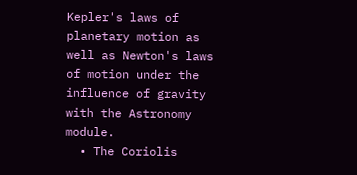Kepler's laws of planetary motion as well as Newton's laws of motion under the influence of gravity with the Astronomy module.
  • The Coriolis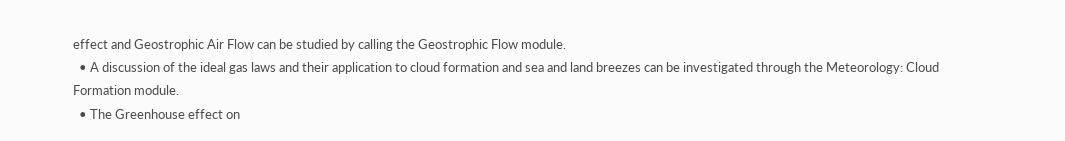effect and Geostrophic Air Flow can be studied by calling the Geostrophic Flow module.
  • A discussion of the ideal gas laws and their application to cloud formation and sea and land breezes can be investigated through the Meteorology: Cloud Formation module.
  • The Greenhouse effect on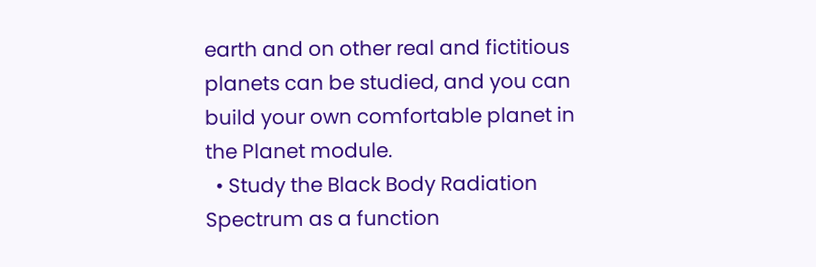earth and on other real and fictitious planets can be studied, and you can build your own comfortable planet in the Planet module.
  • Study the Black Body Radiation Spectrum as a function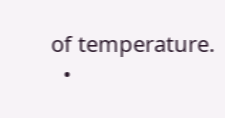of temperature.
  •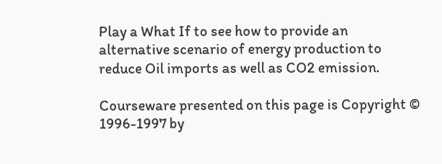Play a What If to see how to provide an alternative scenario of energy production to reduce Oil imports as well as CO2 emission.

Courseware presented on this page is Copyright © 1996-1997 by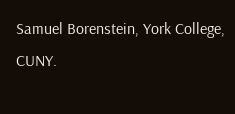Samuel Borenstein, York College, CUNY.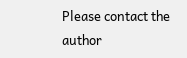Please contact the author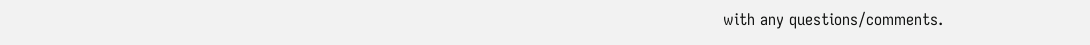with any questions/comments.